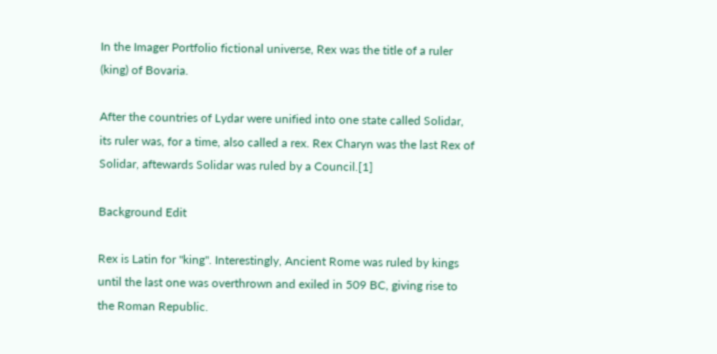In the Imager Portfolio fictional universe, Rex was the title of a ruler (king) of Bovaria.

After the countries of Lydar were unified into one state called Solidar, its ruler was, for a time, also called a rex. Rex Charyn was the last Rex of Solidar, aftewards Solidar was ruled by a Council.[1]

Background Edit

Rex is Latin for "king". Interestingly, Ancient Rome was ruled by kings until the last one was overthrown and exiled in 509 BC, giving rise to the Roman Republic.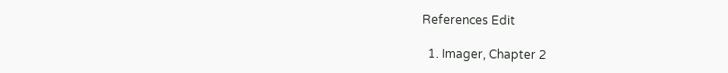References Edit

  1. Imager, Chapter 2